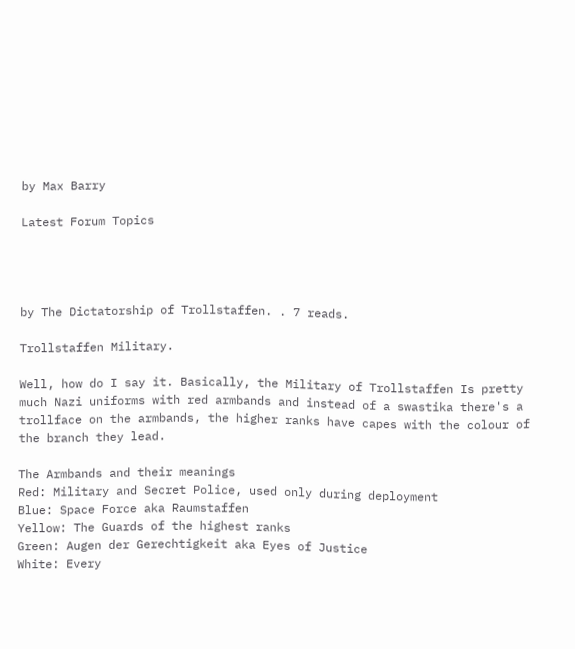by Max Barry

Latest Forum Topics




by The Dictatorship of Trollstaffen. . 7 reads.

Trollstaffen Military.

Well, how do I say it. Basically, the Military of Trollstaffen Is pretty much Nazi uniforms with red armbands and instead of a swastika there's a trollface on the armbands, the higher ranks have capes with the colour of the branch they lead.

The Armbands and their meanings
Red: Military and Secret Police, used only during deployment
Blue: Space Force aka Raumstaffen
Yellow: The Guards of the highest ranks
Green: Augen der Gerechtigkeit aka Eyes of Justice
White: Every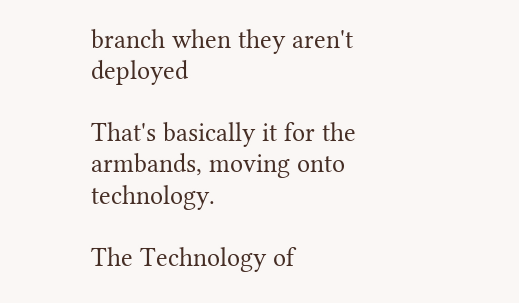branch when they aren't deployed

That's basically it for the armbands, moving onto technology.

The Technology of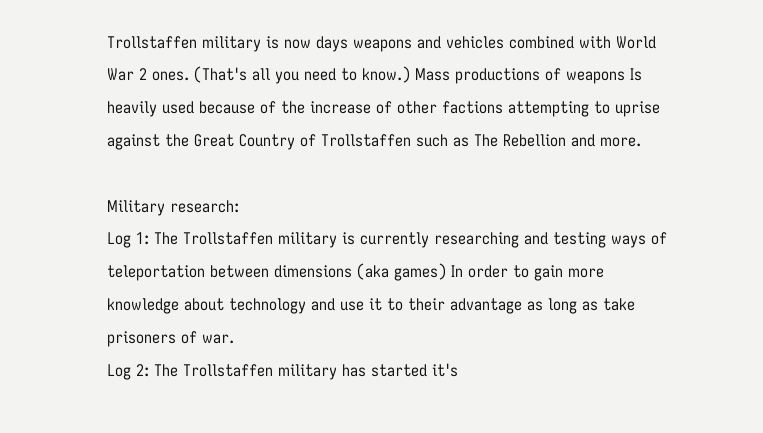Trollstaffen military is now days weapons and vehicles combined with World War 2 ones. (That's all you need to know.) Mass productions of weapons Is heavily used because of the increase of other factions attempting to uprise against the Great Country of Trollstaffen such as The Rebellion and more.

Military research:
Log 1: The Trollstaffen military is currently researching and testing ways of teleportation between dimensions (aka games) In order to gain more knowledge about technology and use it to their advantage as long as take prisoners of war.
Log 2: The Trollstaffen military has started it's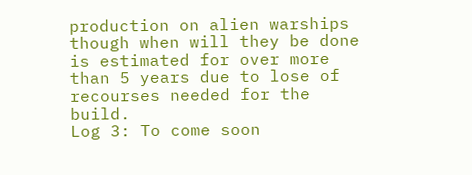production on alien warships though when will they be done is estimated for over more than 5 years due to lose of recourses needed for the build.
Log 3: To come soon